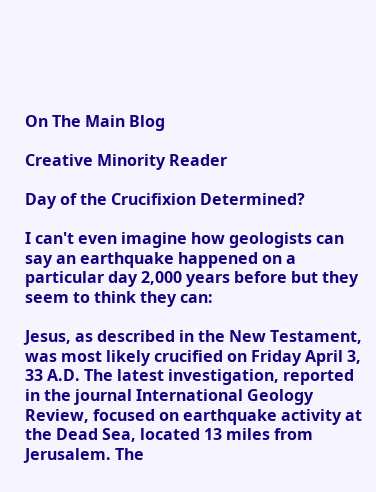On The Main Blog

Creative Minority Reader

Day of the Crucifixion Determined?

I can't even imagine how geologists can say an earthquake happened on a particular day 2,000 years before but they seem to think they can:

Jesus, as described in the New Testament, was most likely crucified on Friday April 3, 33 A.D. The latest investigation, reported in the journal International Geology Review, focused on earthquake activity at the Dead Sea, located 13 miles from Jerusalem. The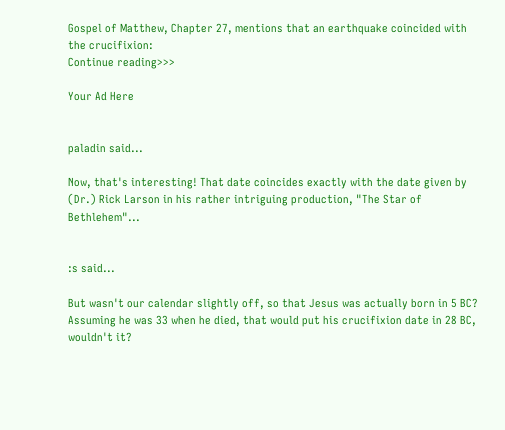Gospel of Matthew, Chapter 27, mentions that an earthquake coincided with the crucifixion:
Continue reading>>>

Your Ad Here


paladin said...

Now, that's interesting! That date coincides exactly with the date given by (Dr.) Rick Larson in his rather intriguing production, "The Star of Bethlehem"...


:s said...

But wasn't our calendar slightly off, so that Jesus was actually born in 5 BC? Assuming he was 33 when he died, that would put his crucifixion date in 28 BC, wouldn't it?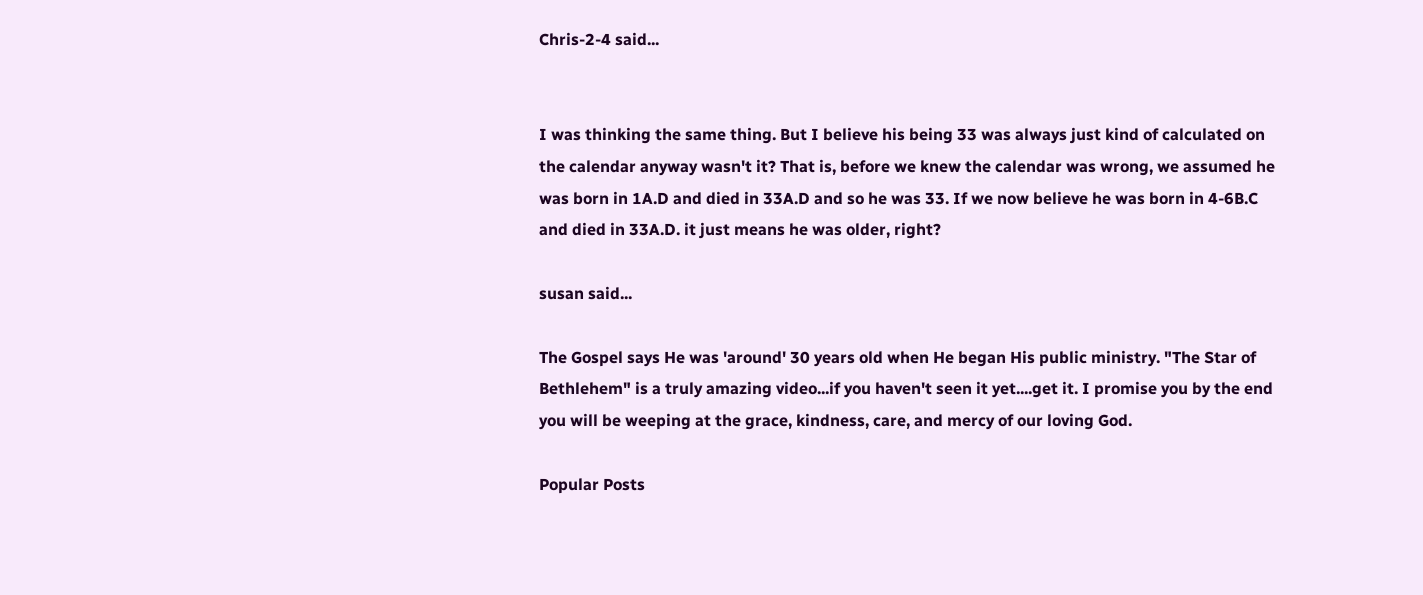Chris-2-4 said...


I was thinking the same thing. But I believe his being 33 was always just kind of calculated on the calendar anyway wasn't it? That is, before we knew the calendar was wrong, we assumed he was born in 1A.D and died in 33A.D and so he was 33. If we now believe he was born in 4-6B.C and died in 33A.D. it just means he was older, right?

susan said...

The Gospel says He was 'around' 30 years old when He began His public ministry. "The Star of Bethlehem" is a truly amazing video...if you haven't seen it yet....get it. I promise you by the end you will be weeping at the grace, kindness, care, and mercy of our loving God.

Popular Posts